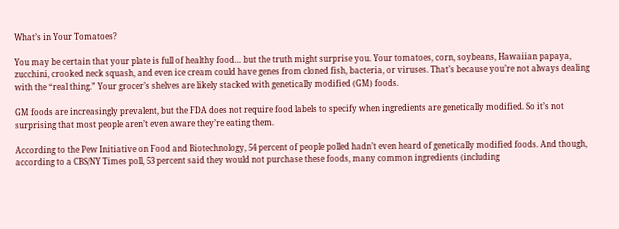What’s in Your Tomatoes?

You may be certain that your plate is full of healthy food… but the truth might surprise you. Your tomatoes, corn, soybeans, Hawaiian papaya, zucchini, crooked neck squash, and even ice cream could have genes from cloned fish, bacteria, or viruses. That’s because you’re not always dealing with the “real thing.” Your grocer’s shelves are likely stacked with genetically modified (GM) foods.

GM foods are increasingly prevalent, but the FDA does not require food labels to specify when ingredients are genetically modified. So it’s not surprising that most people aren’t even aware they’re eating them.

According to the Pew Initiative on Food and Biotechnology, 54 percent of people polled hadn’t even heard of genetically modified foods. And though, according to a CBS/NY Times poll, 53 percent said they would not purchase these foods, many common ingredients (including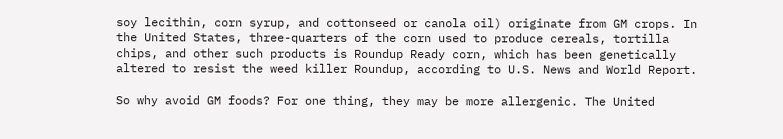soy lecithin, corn syrup, and cottonseed or canola oil) originate from GM crops. In the United States, three-quarters of the corn used to produce cereals, tortilla chips, and other such products is Roundup Ready corn, which has been genetically altered to resist the weed killer Roundup, according to U.S. News and World Report.

So why avoid GM foods? For one thing, they may be more allergenic. The United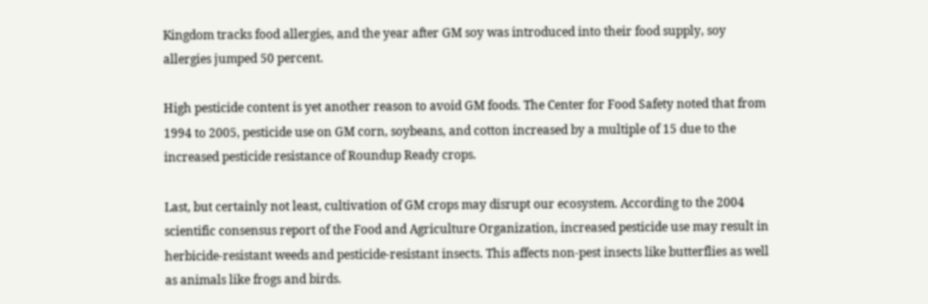Kingdom tracks food allergies, and the year after GM soy was introduced into their food supply, soy allergies jumped 50 percent.

High pesticide content is yet another reason to avoid GM foods. The Center for Food Safety noted that from 1994 to 2005, pesticide use on GM corn, soybeans, and cotton increased by a multiple of 15 due to the increased pesticide resistance of Roundup Ready crops.

Last, but certainly not least, cultivation of GM crops may disrupt our ecosystem. According to the 2004 scientific consensus report of the Food and Agriculture Organization, increased pesticide use may result in herbicide-resistant weeds and pesticide-resistant insects. This affects non-pest insects like butterflies as well as animals like frogs and birds.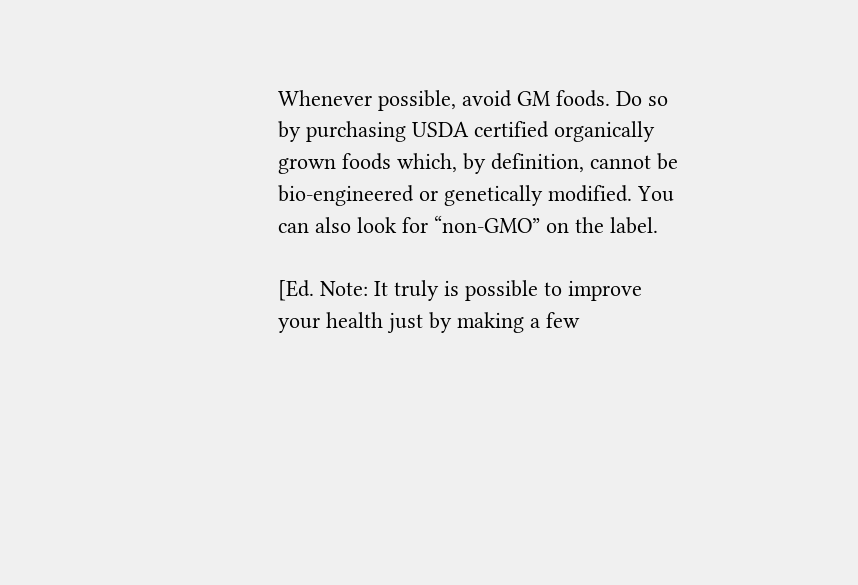Whenever possible, avoid GM foods. Do so by purchasing USDA certified organically grown foods which, by definition, cannot be bio-engineered or genetically modified. You can also look for “non-GMO” on the label.

[Ed. Note: It truly is possible to improve your health just by making a few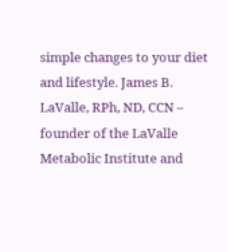simple changes to your diet and lifestyle. James B. LaValle, RPh, ND, CCN – founder of the LaValle Metabolic Institute and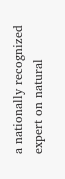a nationally recognized expert on natural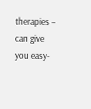therapies – can give you easy-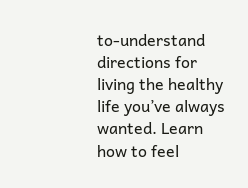to-understand directions for living the healthy life you’ve always wanted. Learn how to feel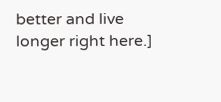better and live longer right here.]